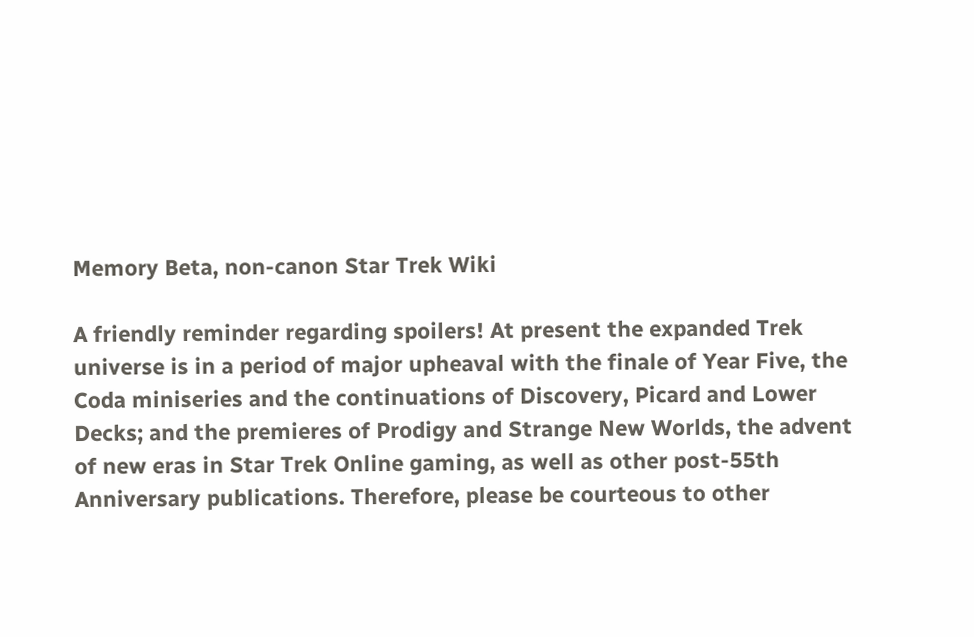Memory Beta, non-canon Star Trek Wiki

A friendly reminder regarding spoilers! At present the expanded Trek universe is in a period of major upheaval with the finale of Year Five, the Coda miniseries and the continuations of Discovery, Picard and Lower Decks; and the premieres of Prodigy and Strange New Worlds, the advent of new eras in Star Trek Online gaming, as well as other post-55th Anniversary publications. Therefore, please be courteous to other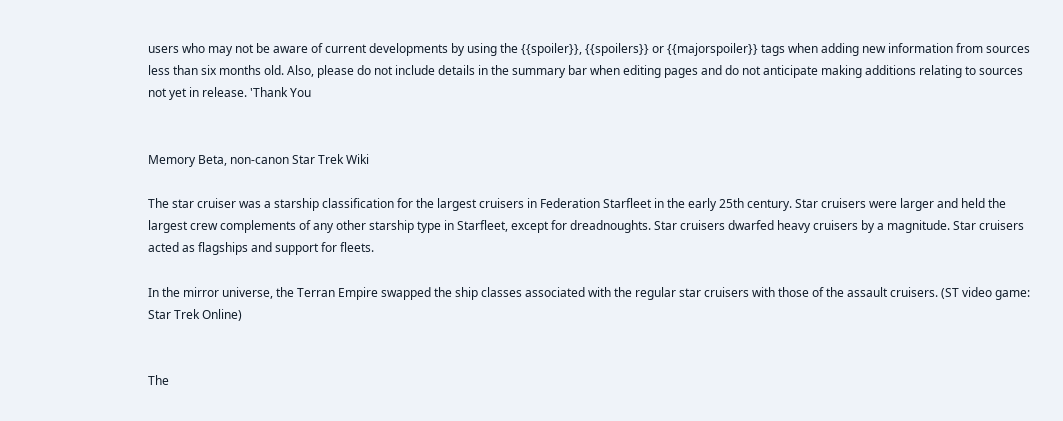users who may not be aware of current developments by using the {{spoiler}}, {{spoilers}} or {{majorspoiler}} tags when adding new information from sources less than six months old. Also, please do not include details in the summary bar when editing pages and do not anticipate making additions relating to sources not yet in release. 'Thank You


Memory Beta, non-canon Star Trek Wiki

The star cruiser was a starship classification for the largest cruisers in Federation Starfleet in the early 25th century. Star cruisers were larger and held the largest crew complements of any other starship type in Starfleet, except for dreadnoughts. Star cruisers dwarfed heavy cruisers by a magnitude. Star cruisers acted as flagships and support for fleets.

In the mirror universe, the Terran Empire swapped the ship classes associated with the regular star cruisers with those of the assault cruisers. (ST video game: Star Trek Online)


The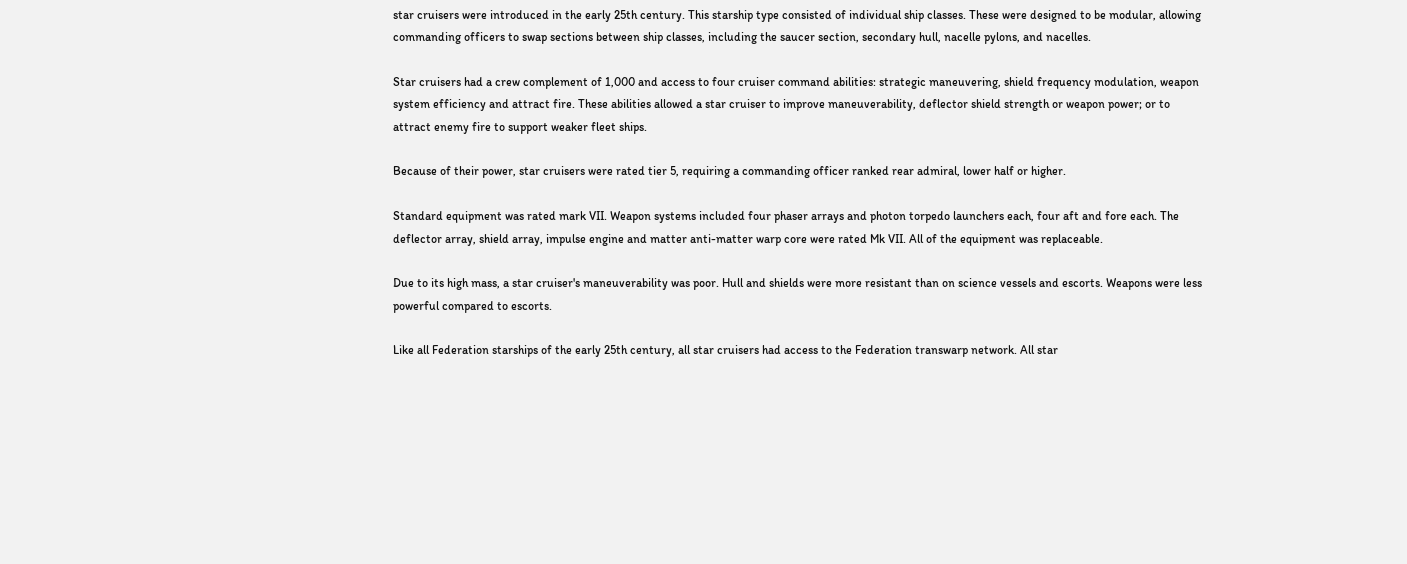star cruisers were introduced in the early 25th century. This starship type consisted of individual ship classes. These were designed to be modular, allowing commanding officers to swap sections between ship classes, including the saucer section, secondary hull, nacelle pylons, and nacelles.

Star cruisers had a crew complement of 1,000 and access to four cruiser command abilities: strategic maneuvering, shield frequency modulation, weapon system efficiency and attract fire. These abilities allowed a star cruiser to improve maneuverability, deflector shield strength or weapon power; or to attract enemy fire to support weaker fleet ships.

Because of their power, star cruisers were rated tier 5, requiring a commanding officer ranked rear admiral, lower half or higher.

Standard equipment was rated mark VII. Weapon systems included four phaser arrays and photon torpedo launchers each, four aft and fore each. The deflector array, shield array, impulse engine and matter anti-matter warp core were rated Mk VII. All of the equipment was replaceable.

Due to its high mass, a star cruiser's maneuverability was poor. Hull and shields were more resistant than on science vessels and escorts. Weapons were less powerful compared to escorts.

Like all Federation starships of the early 25th century, all star cruisers had access to the Federation transwarp network. All star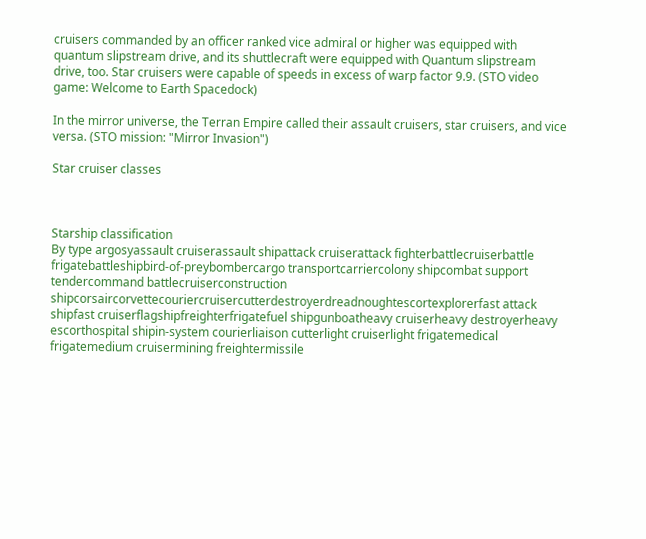cruisers commanded by an officer ranked vice admiral or higher was equipped with quantum slipstream drive, and its shuttlecraft were equipped with Quantum slipstream drive, too. Star cruisers were capable of speeds in excess of warp factor 9.9. (STO video game: Welcome to Earth Spacedock)

In the mirror universe, the Terran Empire called their assault cruisers, star cruisers, and vice versa. (STO mission: "Mirror Invasion")

Star cruiser classes



Starship classification
By type argosyassault cruiserassault shipattack cruiserattack fighterbattlecruiserbattle frigatebattleshipbird-of-preybombercargo transportcarriercolony shipcombat support tendercommand battlecruiserconstruction shipcorsaircorvettecouriercruisercutterdestroyerdreadnoughtescortexplorerfast attack shipfast cruiserflagshipfreighterfrigatefuel shipgunboatheavy cruiserheavy destroyerheavy escorthospital shipin-system courierliaison cutterlight cruiserlight frigatemedical frigatemedium cruisermining freightermissile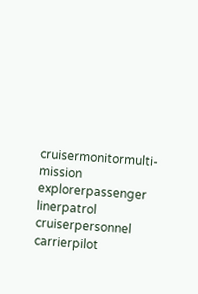cruisermonitormulti-mission explorerpassenger linerpatrol cruiserpersonnel carrierpilot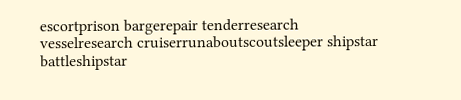escortprison bargerepair tenderresearch vesselresearch cruiserrunaboutscoutsleeper shipstar battleshipstar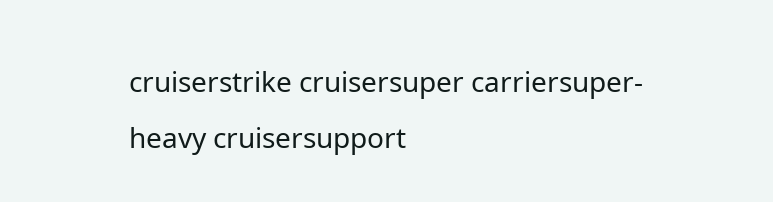cruiserstrike cruisersuper carriersuper-heavy cruisersupport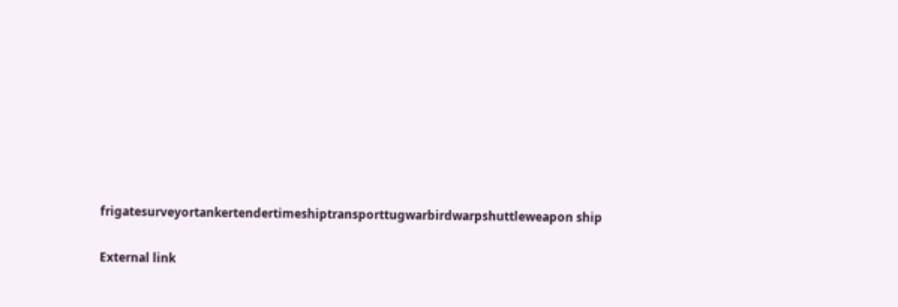frigatesurveyortankertendertimeshiptransporttugwarbirdwarpshuttleweapon ship

External link